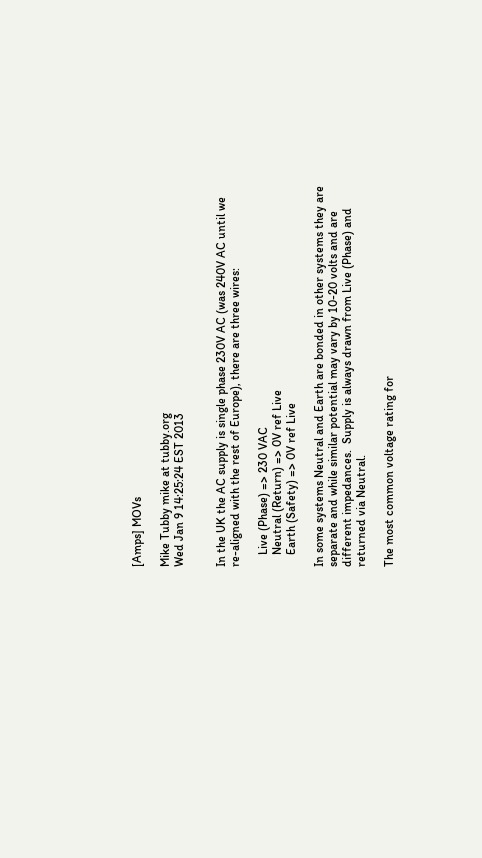[Amps] MOVs

Mike Tubby mike at tubby.org
Wed Jan 9 14:25:24 EST 2013


In the UK the AC supply is single phase 230V AC (was 240V AC until we
re-aligned with the rest of Europe), there are three wires:

    Live (Phase) => 230 VAC
    Neutral (Return) => 0V ref Live
    Earth (Safety) => 0V ref Live

In some systems Neutral and Earth are bonded in other systems they are
separate and while similar potential may vary by 10-20 volts and are
different impedances.  Supply is always drawn from Live (Phase) and
returned via Neutral.

The most common voltage rating for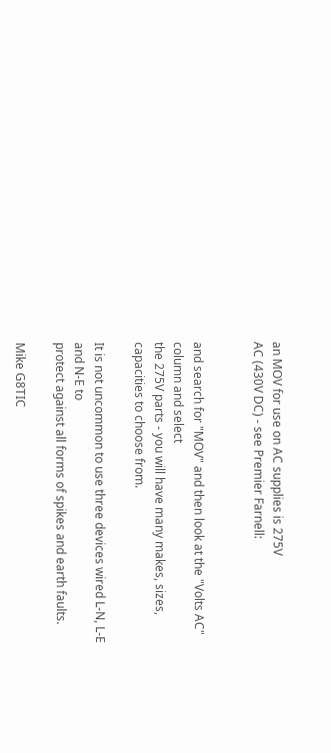an MOV for use on AC supplies is 275V
AC (430V DC) - see Premier Farnell:


and search for "MOV" and then look at the "Volts AC" column and select
the 275V parts - you will have many makes, sizes, capacities to choose from.

It is not uncommon to use three devices wired L-N, L-E and N-E to
protect against all forms of spikes and earth faults.

Mike G8TIC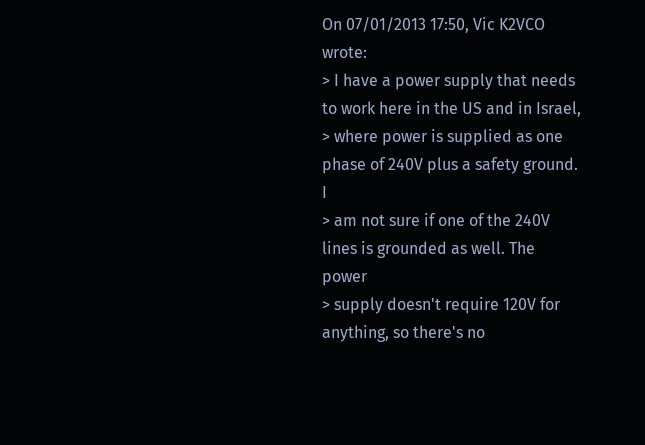On 07/01/2013 17:50, Vic K2VCO wrote:
> I have a power supply that needs to work here in the US and in Israel,
> where power is supplied as one phase of 240V plus a safety ground. I
> am not sure if one of the 240V lines is grounded as well. The power
> supply doesn't require 120V for anything, so there's no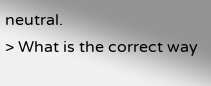neutral.
> What is the correct way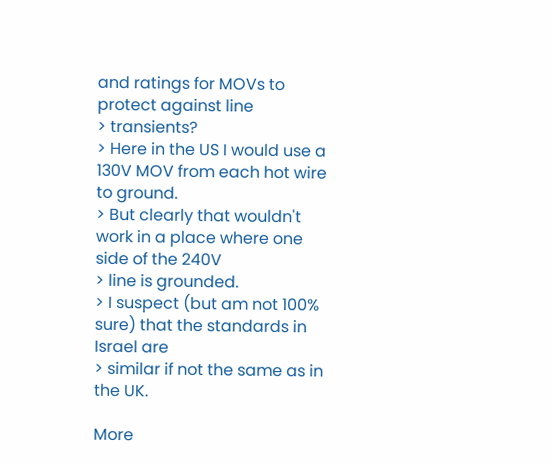and ratings for MOVs to protect against line
> transients?
> Here in the US I would use a 130V MOV from each hot wire to ground.
> But clearly that wouldn't work in a place where one side of the 240V
> line is grounded.
> I suspect (but am not 100% sure) that the standards in Israel are
> similar if not the same as in the UK.

More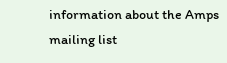information about the Amps mailing list